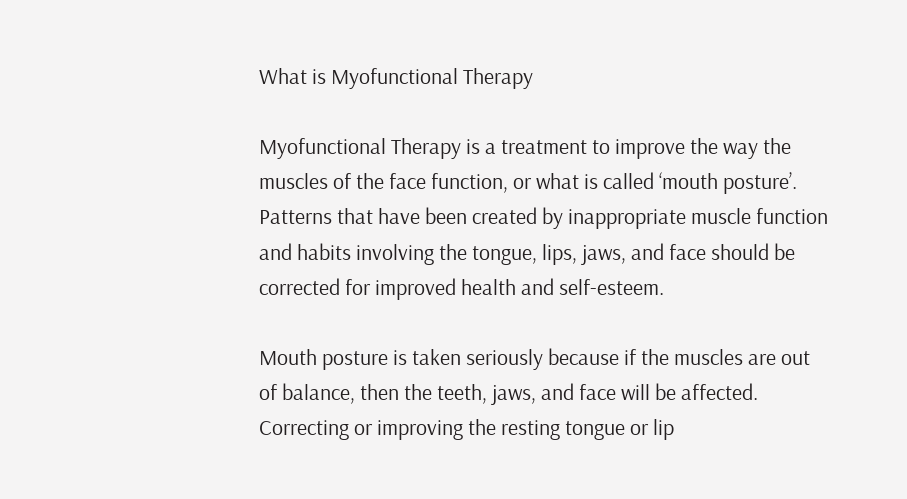What is Myofunctional Therapy

Myofunctional Therapy is a treatment to improve the way the muscles of the face function, or what is called ‘mouth posture’. Patterns that have been created by inappropriate muscle function and habits involving the tongue, lips, jaws, and face should be corrected for improved health and self-esteem.

Mouth posture is taken seriously because if the muscles are out of balance, then the teeth, jaws, and face will be affected. Correcting or improving the resting tongue or lip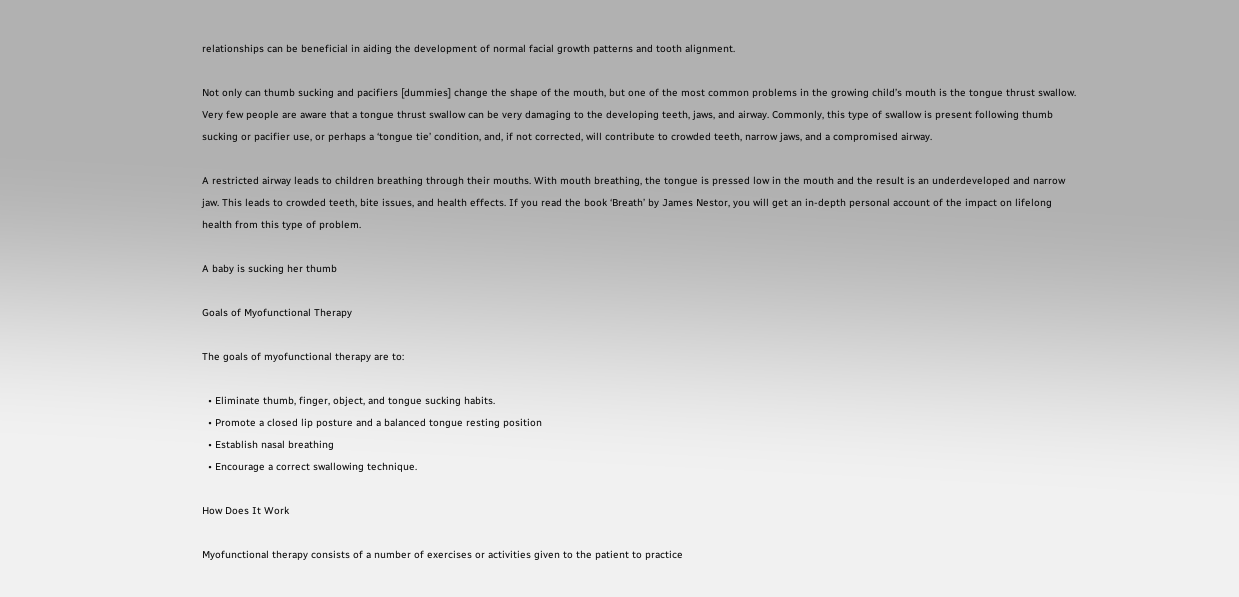relationships can be beneficial in aiding the development of normal facial growth patterns and tooth alignment.

Not only can thumb sucking and pacifiers [dummies] change the shape of the mouth, but one of the most common problems in the growing child’s mouth is the tongue thrust swallow. Very few people are aware that a tongue thrust swallow can be very damaging to the developing teeth, jaws, and airway. Commonly, this type of swallow is present following thumb sucking or pacifier use, or perhaps a ‘tongue tie’ condition, and, if not corrected, will contribute to crowded teeth, narrow jaws, and a compromised airway.

A restricted airway leads to children breathing through their mouths. With mouth breathing, the tongue is pressed low in the mouth and the result is an underdeveloped and narrow jaw. This leads to crowded teeth, bite issues, and health effects. If you read the book ‘Breath’ by James Nestor, you will get an in-depth personal account of the impact on lifelong health from this type of problem.

A baby is sucking her thumb

Goals of Myofunctional Therapy

The goals of myofunctional therapy are to:

  • Eliminate thumb, finger, object, and tongue sucking habits.
  • Promote a closed lip posture and a balanced tongue resting position
  • Establish nasal breathing
  • Encourage a correct swallowing technique.

How Does It Work

Myofunctional therapy consists of a number of exercises or activities given to the patient to practice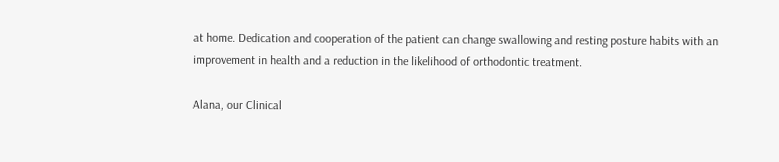at home. Dedication and cooperation of the patient can change swallowing and resting posture habits with an improvement in health and a reduction in the likelihood of orthodontic treatment.

Alana, our Clinical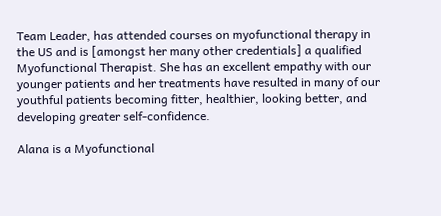Team Leader, has attended courses on myofunctional therapy in the US and is [amongst her many other credentials] a qualified Myofunctional Therapist. She has an excellent empathy with our younger patients and her treatments have resulted in many of our youthful patients becoming fitter, healthier, looking better, and developing greater self-confidence.

Alana is a Myofunctional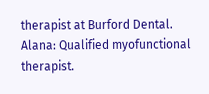therapist at Burford Dental.
Alana: Qualified myofunctional therapist.